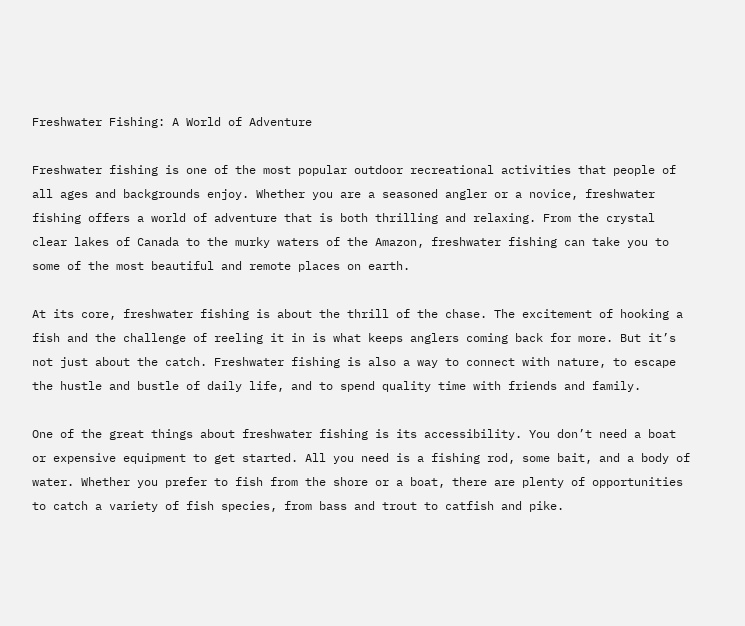Freshwater Fishing: A World of Adventure

Freshwater fishing is one of the most popular outdoor recreational activities that people of all ages and backgrounds enjoy. Whether you are a seasoned angler or a novice, freshwater fishing offers a world of adventure that is both thrilling and relaxing. From the crystal clear lakes of Canada to the murky waters of the Amazon, freshwater fishing can take you to some of the most beautiful and remote places on earth.

At its core, freshwater fishing is about the thrill of the chase. The excitement of hooking a fish and the challenge of reeling it in is what keeps anglers coming back for more. But it’s not just about the catch. Freshwater fishing is also a way to connect with nature, to escape the hustle and bustle of daily life, and to spend quality time with friends and family.

One of the great things about freshwater fishing is its accessibility. You don’t need a boat or expensive equipment to get started. All you need is a fishing rod, some bait, and a body of water. Whether you prefer to fish from the shore or a boat, there are plenty of opportunities to catch a variety of fish species, from bass and trout to catfish and pike.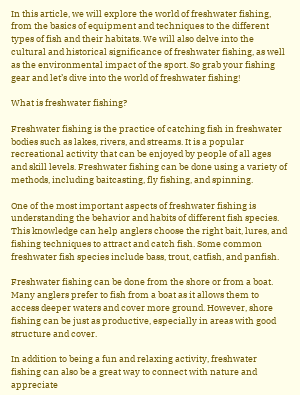In this article, we will explore the world of freshwater fishing, from the basics of equipment and techniques to the different types of fish and their habitats. We will also delve into the cultural and historical significance of freshwater fishing, as well as the environmental impact of the sport. So grab your fishing gear and let’s dive into the world of freshwater fishing!

What is freshwater fishing?

Freshwater fishing is the practice of catching fish in freshwater bodies such as lakes, rivers, and streams. It is a popular recreational activity that can be enjoyed by people of all ages and skill levels. Freshwater fishing can be done using a variety of methods, including baitcasting, fly fishing, and spinning.

One of the most important aspects of freshwater fishing is understanding the behavior and habits of different fish species. This knowledge can help anglers choose the right bait, lures, and fishing techniques to attract and catch fish. Some common freshwater fish species include bass, trout, catfish, and panfish.

Freshwater fishing can be done from the shore or from a boat. Many anglers prefer to fish from a boat as it allows them to access deeper waters and cover more ground. However, shore fishing can be just as productive, especially in areas with good structure and cover.

In addition to being a fun and relaxing activity, freshwater fishing can also be a great way to connect with nature and appreciate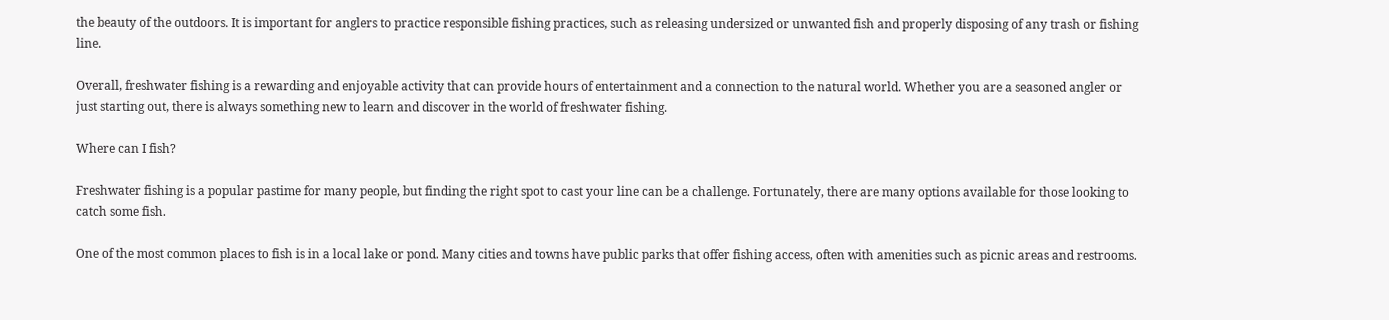the beauty of the outdoors. It is important for anglers to practice responsible fishing practices, such as releasing undersized or unwanted fish and properly disposing of any trash or fishing line.

Overall, freshwater fishing is a rewarding and enjoyable activity that can provide hours of entertainment and a connection to the natural world. Whether you are a seasoned angler or just starting out, there is always something new to learn and discover in the world of freshwater fishing.

Where can I fish?

Freshwater fishing is a popular pastime for many people, but finding the right spot to cast your line can be a challenge. Fortunately, there are many options available for those looking to catch some fish.

One of the most common places to fish is in a local lake or pond. Many cities and towns have public parks that offer fishing access, often with amenities such as picnic areas and restrooms.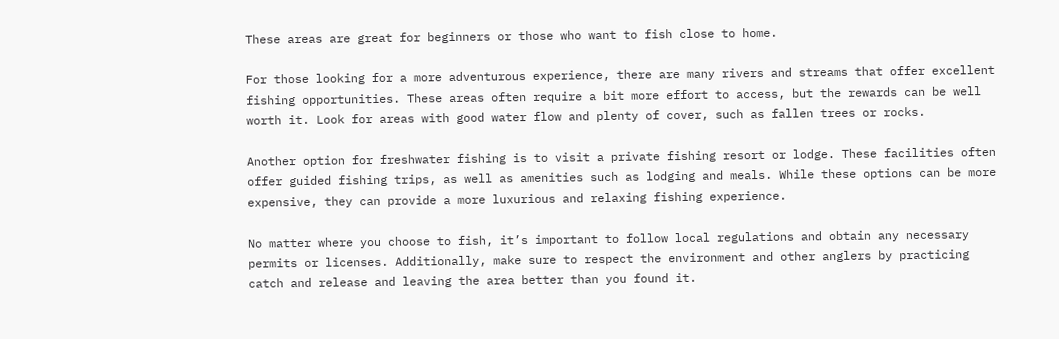These areas are great for beginners or those who want to fish close to home.

For those looking for a more adventurous experience, there are many rivers and streams that offer excellent fishing opportunities. These areas often require a bit more effort to access, but the rewards can be well worth it. Look for areas with good water flow and plenty of cover, such as fallen trees or rocks.

Another option for freshwater fishing is to visit a private fishing resort or lodge. These facilities often offer guided fishing trips, as well as amenities such as lodging and meals. While these options can be more expensive, they can provide a more luxurious and relaxing fishing experience.

No matter where you choose to fish, it’s important to follow local regulations and obtain any necessary permits or licenses. Additionally, make sure to respect the environment and other anglers by practicing catch and release and leaving the area better than you found it.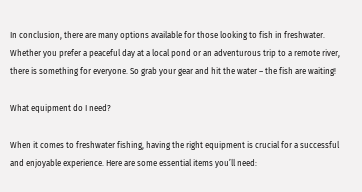In conclusion, there are many options available for those looking to fish in freshwater. Whether you prefer a peaceful day at a local pond or an adventurous trip to a remote river, there is something for everyone. So grab your gear and hit the water – the fish are waiting!

What equipment do I need?

When it comes to freshwater fishing, having the right equipment is crucial for a successful and enjoyable experience. Here are some essential items you’ll need: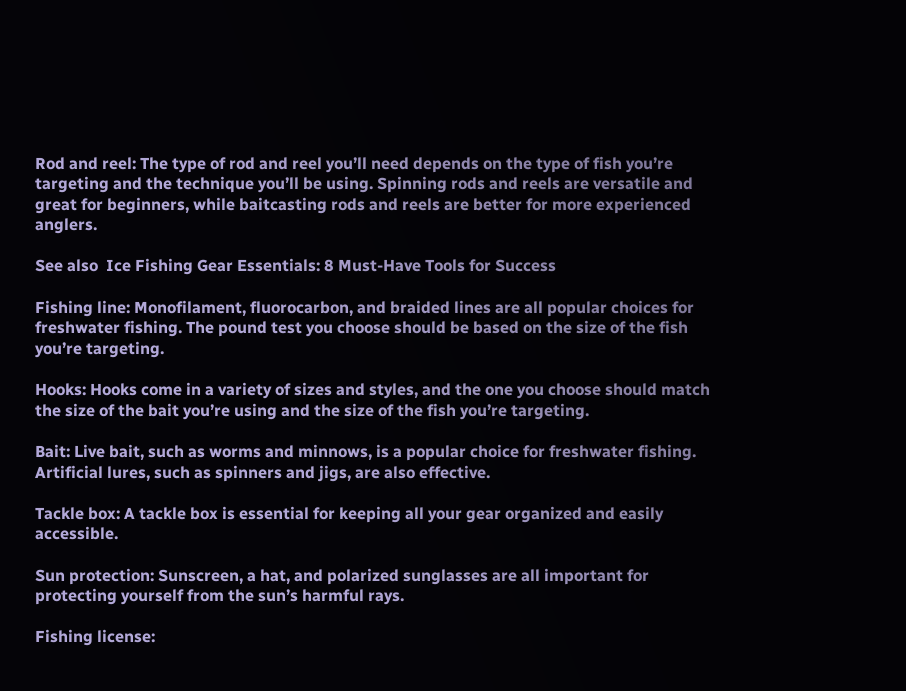Rod and reel: The type of rod and reel you’ll need depends on the type of fish you’re targeting and the technique you’ll be using. Spinning rods and reels are versatile and great for beginners, while baitcasting rods and reels are better for more experienced anglers.

See also  Ice Fishing Gear Essentials: 8 Must-Have Tools for Success

Fishing line: Monofilament, fluorocarbon, and braided lines are all popular choices for freshwater fishing. The pound test you choose should be based on the size of the fish you’re targeting.

Hooks: Hooks come in a variety of sizes and styles, and the one you choose should match the size of the bait you’re using and the size of the fish you’re targeting.

Bait: Live bait, such as worms and minnows, is a popular choice for freshwater fishing. Artificial lures, such as spinners and jigs, are also effective.

Tackle box: A tackle box is essential for keeping all your gear organized and easily accessible.

Sun protection: Sunscreen, a hat, and polarized sunglasses are all important for protecting yourself from the sun’s harmful rays.

Fishing license: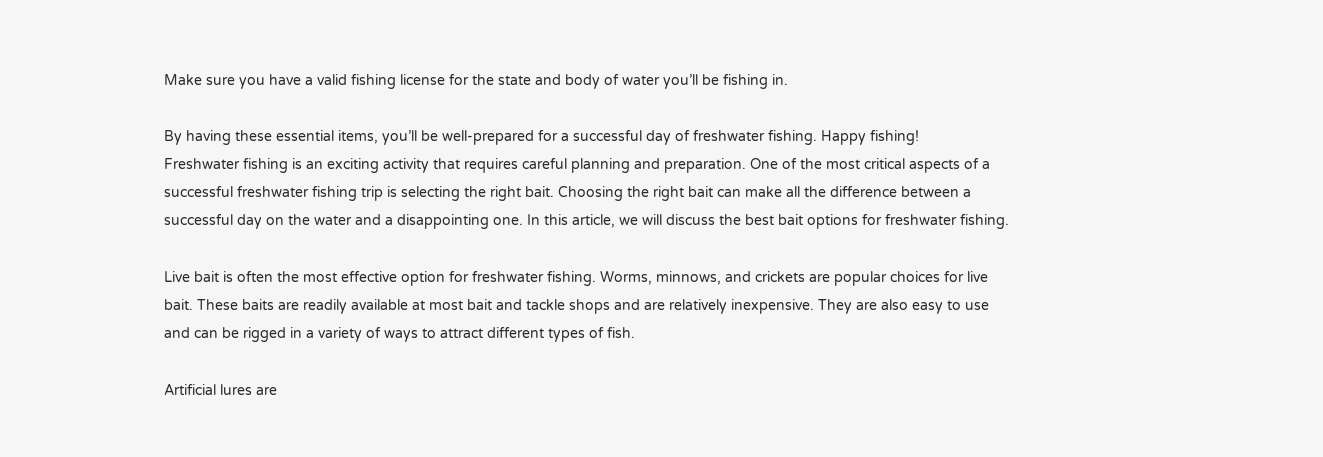Make sure you have a valid fishing license for the state and body of water you’ll be fishing in.

By having these essential items, you’ll be well-prepared for a successful day of freshwater fishing. Happy fishing!
Freshwater fishing is an exciting activity that requires careful planning and preparation. One of the most critical aspects of a successful freshwater fishing trip is selecting the right bait. Choosing the right bait can make all the difference between a successful day on the water and a disappointing one. In this article, we will discuss the best bait options for freshwater fishing.

Live bait is often the most effective option for freshwater fishing. Worms, minnows, and crickets are popular choices for live bait. These baits are readily available at most bait and tackle shops and are relatively inexpensive. They are also easy to use and can be rigged in a variety of ways to attract different types of fish.

Artificial lures are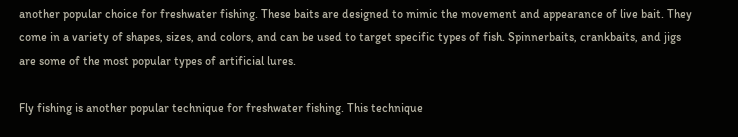another popular choice for freshwater fishing. These baits are designed to mimic the movement and appearance of live bait. They come in a variety of shapes, sizes, and colors, and can be used to target specific types of fish. Spinnerbaits, crankbaits, and jigs are some of the most popular types of artificial lures.

Fly fishing is another popular technique for freshwater fishing. This technique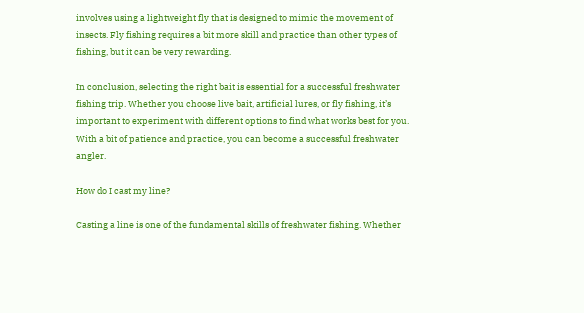involves using a lightweight fly that is designed to mimic the movement of insects. Fly fishing requires a bit more skill and practice than other types of fishing, but it can be very rewarding.

In conclusion, selecting the right bait is essential for a successful freshwater fishing trip. Whether you choose live bait, artificial lures, or fly fishing, it’s important to experiment with different options to find what works best for you. With a bit of patience and practice, you can become a successful freshwater angler.

How do I cast my line?

Casting a line is one of the fundamental skills of freshwater fishing. Whether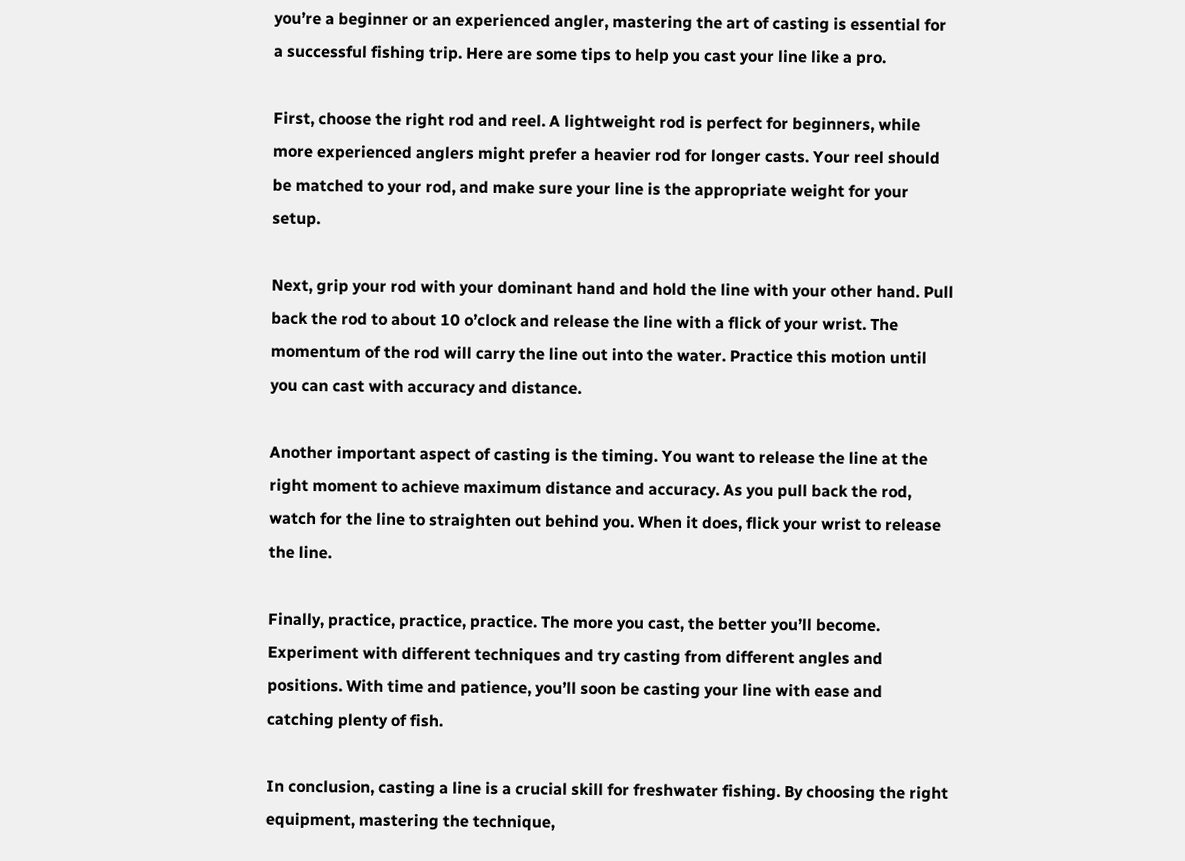you’re a beginner or an experienced angler, mastering the art of casting is essential for a successful fishing trip. Here are some tips to help you cast your line like a pro.

First, choose the right rod and reel. A lightweight rod is perfect for beginners, while more experienced anglers might prefer a heavier rod for longer casts. Your reel should be matched to your rod, and make sure your line is the appropriate weight for your setup.

Next, grip your rod with your dominant hand and hold the line with your other hand. Pull back the rod to about 10 o’clock and release the line with a flick of your wrist. The momentum of the rod will carry the line out into the water. Practice this motion until you can cast with accuracy and distance.

Another important aspect of casting is the timing. You want to release the line at the right moment to achieve maximum distance and accuracy. As you pull back the rod, watch for the line to straighten out behind you. When it does, flick your wrist to release the line.

Finally, practice, practice, practice. The more you cast, the better you’ll become. Experiment with different techniques and try casting from different angles and positions. With time and patience, you’ll soon be casting your line with ease and catching plenty of fish.

In conclusion, casting a line is a crucial skill for freshwater fishing. By choosing the right equipment, mastering the technique,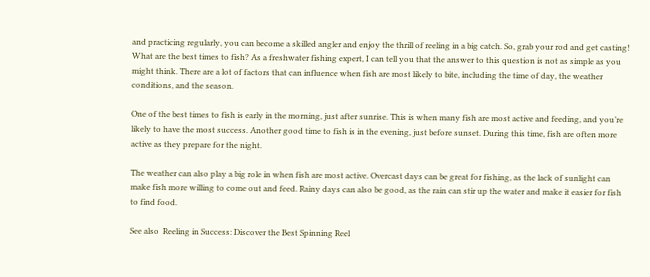and practicing regularly, you can become a skilled angler and enjoy the thrill of reeling in a big catch. So, grab your rod and get casting!
What are the best times to fish? As a freshwater fishing expert, I can tell you that the answer to this question is not as simple as you might think. There are a lot of factors that can influence when fish are most likely to bite, including the time of day, the weather conditions, and the season.

One of the best times to fish is early in the morning, just after sunrise. This is when many fish are most active and feeding, and you’re likely to have the most success. Another good time to fish is in the evening, just before sunset. During this time, fish are often more active as they prepare for the night.

The weather can also play a big role in when fish are most active. Overcast days can be great for fishing, as the lack of sunlight can make fish more willing to come out and feed. Rainy days can also be good, as the rain can stir up the water and make it easier for fish to find food.

See also  Reeling in Success: Discover the Best Spinning Reel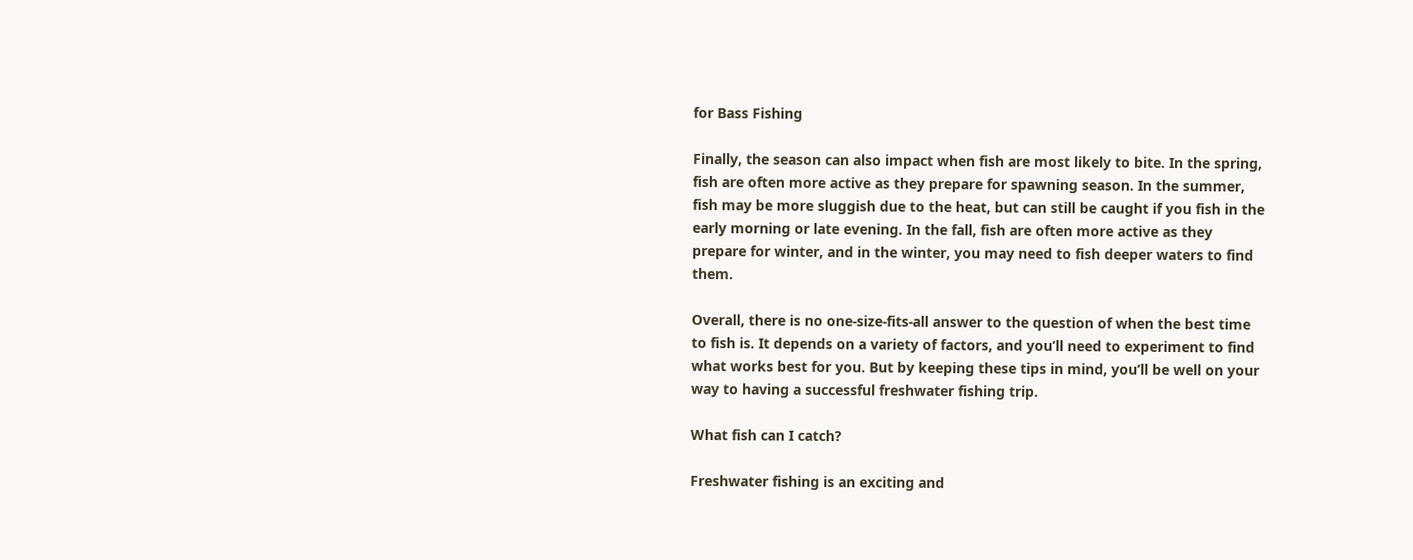for Bass Fishing

Finally, the season can also impact when fish are most likely to bite. In the spring, fish are often more active as they prepare for spawning season. In the summer, fish may be more sluggish due to the heat, but can still be caught if you fish in the early morning or late evening. In the fall, fish are often more active as they prepare for winter, and in the winter, you may need to fish deeper waters to find them.

Overall, there is no one-size-fits-all answer to the question of when the best time to fish is. It depends on a variety of factors, and you’ll need to experiment to find what works best for you. But by keeping these tips in mind, you’ll be well on your way to having a successful freshwater fishing trip.

What fish can I catch?

Freshwater fishing is an exciting and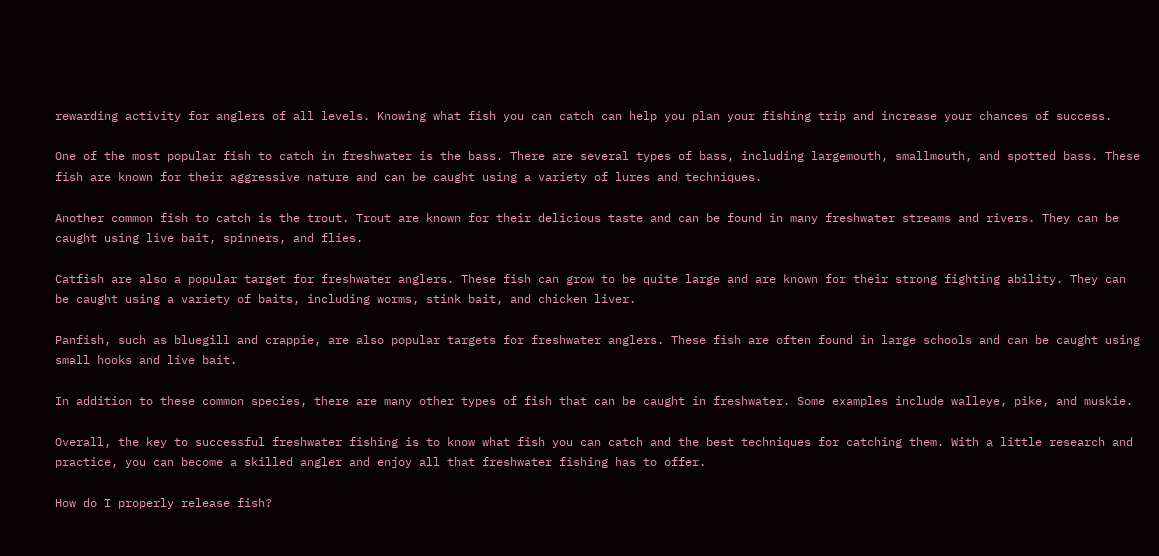rewarding activity for anglers of all levels. Knowing what fish you can catch can help you plan your fishing trip and increase your chances of success.

One of the most popular fish to catch in freshwater is the bass. There are several types of bass, including largemouth, smallmouth, and spotted bass. These fish are known for their aggressive nature and can be caught using a variety of lures and techniques.

Another common fish to catch is the trout. Trout are known for their delicious taste and can be found in many freshwater streams and rivers. They can be caught using live bait, spinners, and flies.

Catfish are also a popular target for freshwater anglers. These fish can grow to be quite large and are known for their strong fighting ability. They can be caught using a variety of baits, including worms, stink bait, and chicken liver.

Panfish, such as bluegill and crappie, are also popular targets for freshwater anglers. These fish are often found in large schools and can be caught using small hooks and live bait.

In addition to these common species, there are many other types of fish that can be caught in freshwater. Some examples include walleye, pike, and muskie.

Overall, the key to successful freshwater fishing is to know what fish you can catch and the best techniques for catching them. With a little research and practice, you can become a skilled angler and enjoy all that freshwater fishing has to offer.

How do I properly release fish?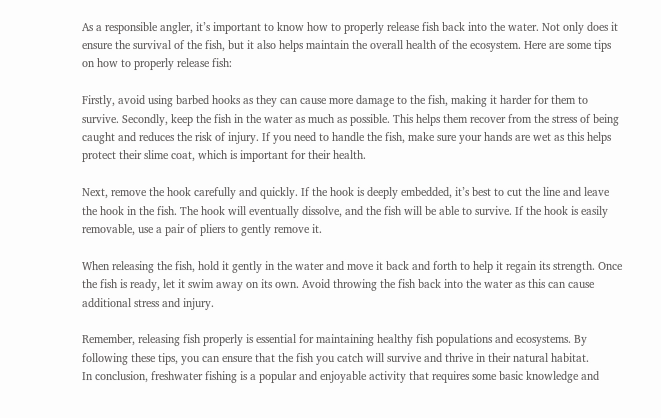As a responsible angler, it’s important to know how to properly release fish back into the water. Not only does it ensure the survival of the fish, but it also helps maintain the overall health of the ecosystem. Here are some tips on how to properly release fish:

Firstly, avoid using barbed hooks as they can cause more damage to the fish, making it harder for them to survive. Secondly, keep the fish in the water as much as possible. This helps them recover from the stress of being caught and reduces the risk of injury. If you need to handle the fish, make sure your hands are wet as this helps protect their slime coat, which is important for their health.

Next, remove the hook carefully and quickly. If the hook is deeply embedded, it’s best to cut the line and leave the hook in the fish. The hook will eventually dissolve, and the fish will be able to survive. If the hook is easily removable, use a pair of pliers to gently remove it.

When releasing the fish, hold it gently in the water and move it back and forth to help it regain its strength. Once the fish is ready, let it swim away on its own. Avoid throwing the fish back into the water as this can cause additional stress and injury.

Remember, releasing fish properly is essential for maintaining healthy fish populations and ecosystems. By following these tips, you can ensure that the fish you catch will survive and thrive in their natural habitat.
In conclusion, freshwater fishing is a popular and enjoyable activity that requires some basic knowledge and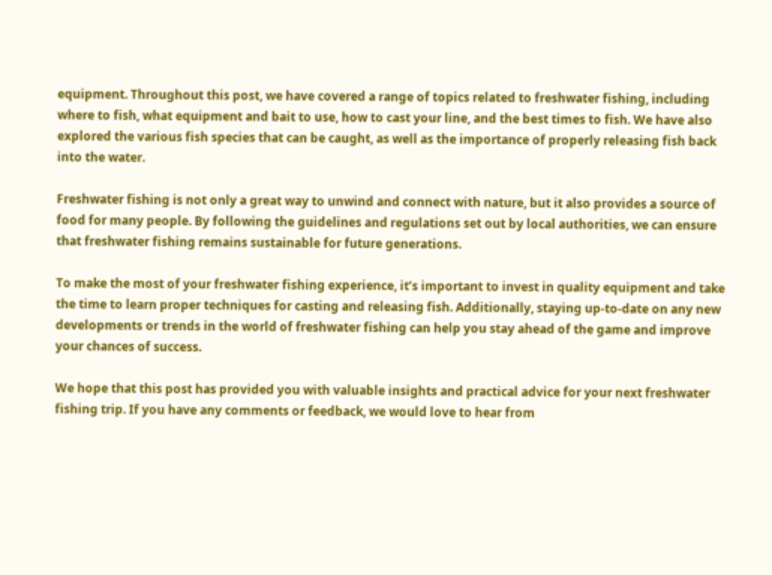equipment. Throughout this post, we have covered a range of topics related to freshwater fishing, including where to fish, what equipment and bait to use, how to cast your line, and the best times to fish. We have also explored the various fish species that can be caught, as well as the importance of properly releasing fish back into the water.

Freshwater fishing is not only a great way to unwind and connect with nature, but it also provides a source of food for many people. By following the guidelines and regulations set out by local authorities, we can ensure that freshwater fishing remains sustainable for future generations.

To make the most of your freshwater fishing experience, it’s important to invest in quality equipment and take the time to learn proper techniques for casting and releasing fish. Additionally, staying up-to-date on any new developments or trends in the world of freshwater fishing can help you stay ahead of the game and improve your chances of success.

We hope that this post has provided you with valuable insights and practical advice for your next freshwater fishing trip. If you have any comments or feedback, we would love to hear from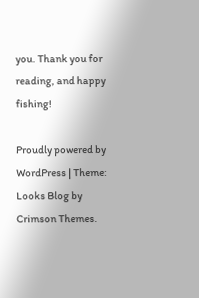you. Thank you for reading, and happy fishing!

Proudly powered by WordPress | Theme: Looks Blog by Crimson Themes.